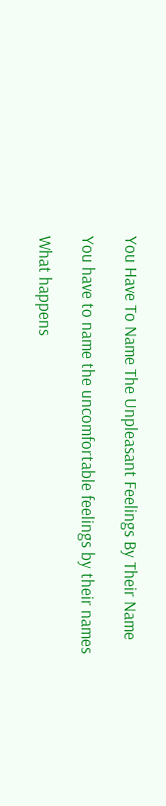You Have To Name The Unpleasant Feelings By Their Name

You have to name the uncomfortable feelings by their names

What happens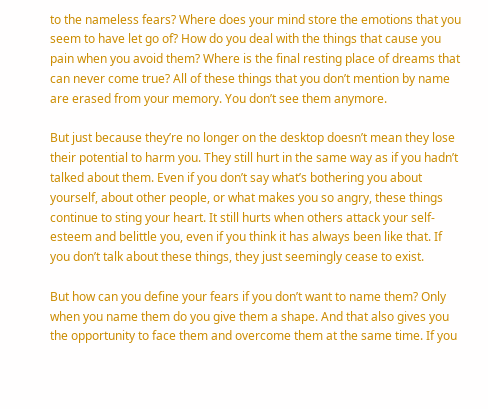to the nameless fears? Where does your mind store the emotions that you seem to have let go of? How do you deal with the things that cause you pain when you avoid them? Where is the final resting place of dreams that can never come true? All of these things that you don’t mention by name are erased from your memory. You don’t see them anymore.

But just because they’re no longer on the desktop doesn’t mean they lose their potential to harm you. They still hurt in the same way as if you hadn’t talked about them. Even if you don’t say what’s bothering you about yourself, about other people, or what makes you so angry, these things continue to sting your heart. It still hurts when others attack your self-esteem and belittle you, even if you think it has always been like that. If you don’t talk about these things, they just seemingly cease to exist.

But how can you define your fears if you don’t want to name them? Only when you name them do you give them a shape. And that also gives you the opportunity to face them and overcome them at the same time. If you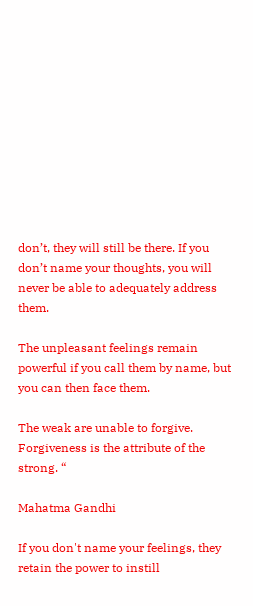don’t, they will still be there. If you don’t name your thoughts, you will never be able to adequately address them.

The unpleasant feelings remain powerful if you call them by name, but you can then face them.

The weak are unable to forgive. Forgiveness is the attribute of the strong. “

Mahatma Gandhi

If you don't name your feelings, they retain the power to instill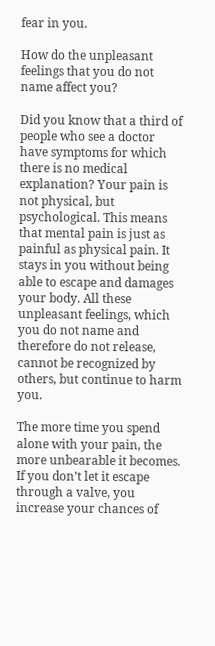fear in you.

How do the unpleasant feelings that you do not name affect you?

Did you know that a third of people who see a doctor have symptoms for which there is no medical explanation? Your pain is not physical, but psychological. This means that mental pain is just as painful as physical pain. It stays in you without being able to escape and damages your body. All these unpleasant feelings, which you do not name and therefore do not release, cannot be recognized by others, but continue to harm you.

The more time you spend alone with your pain, the more unbearable it becomes. If you don’t let it escape through a valve, you increase your chances of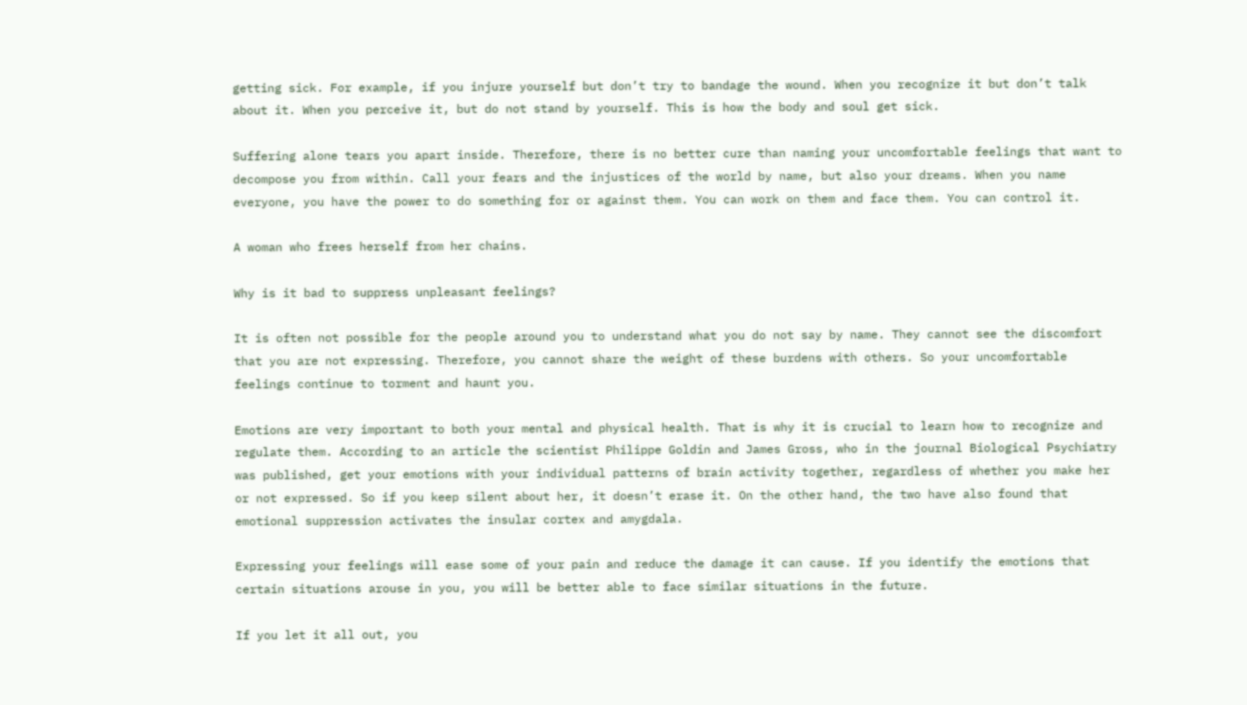getting sick. For example, if you injure yourself but don’t try to bandage the wound. When you recognize it but don’t talk about it. When you perceive it, but do not stand by yourself. This is how the body and soul get sick.

Suffering alone tears you apart inside. Therefore, there is no better cure than naming your uncomfortable feelings that want to decompose you from within. Call your fears and the injustices of the world by name, but also your dreams. When you name everyone, you have the power to do something for or against them. You can work on them and face them. You can control it.

A woman who frees herself from her chains.

Why is it bad to suppress unpleasant feelings?

It is often not possible for the people around you to understand what you do not say by name. They cannot see the discomfort that you are not expressing. Therefore, you cannot share the weight of these burdens with others. So your uncomfortable feelings continue to torment and haunt you.

Emotions are very important to both your mental and physical health. That is why it is crucial to learn how to recognize and regulate them. According to an article the scientist Philippe Goldin and James Gross, who in the journal Biological Psychiatry  was published, get your emotions with your individual patterns of brain activity together, regardless of whether you make her or not expressed. So if you keep silent about her, it doesn’t erase it. On the other hand, the two have also found that emotional suppression activates the insular cortex and amygdala.

Expressing your feelings will ease some of your pain and reduce the damage it can cause. If you identify the emotions that certain situations arouse in you, you will be better able to face similar situations in the future.

If you let it all out, you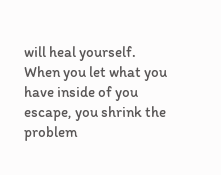will heal yourself. When you let what you have inside of you escape, you shrink the problem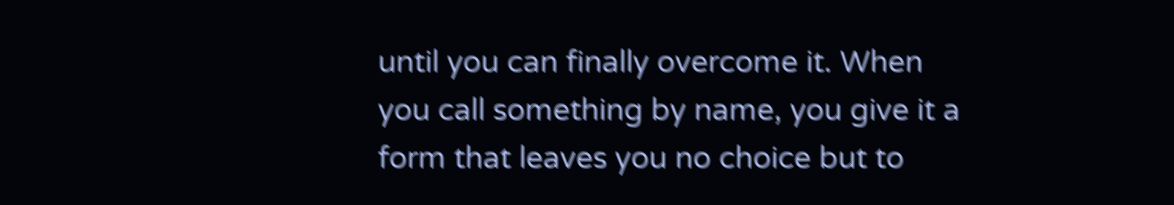until you can finally overcome it. When you call something by name, you give it a form that leaves you no choice but to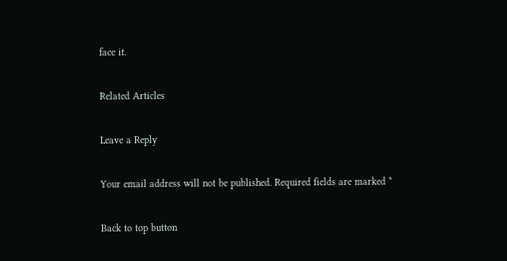face it.

Related Articles

Leave a Reply

Your email address will not be published. Required fields are marked *

Back to top button